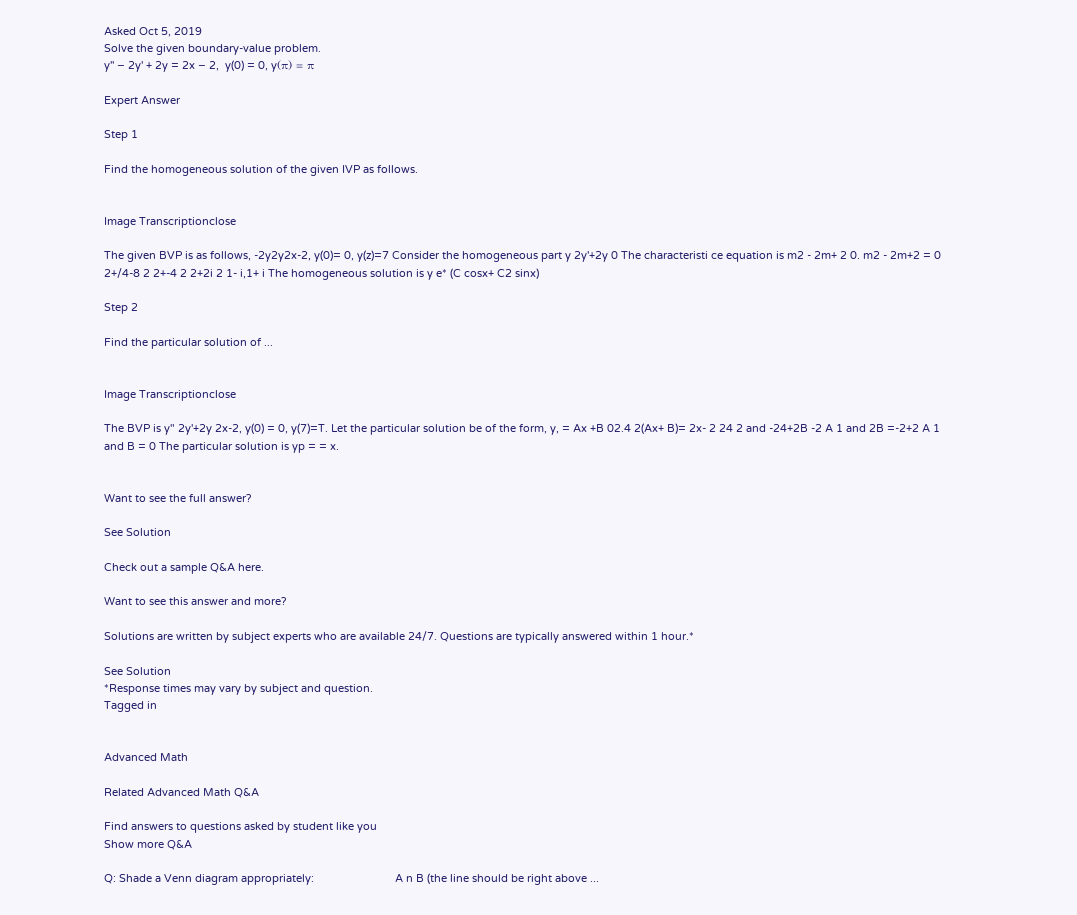Asked Oct 5, 2019
Solve the given boundary-value problem.
y'' − 2y' + 2y = 2x − 2,  y(0) = 0, y(π) = π

Expert Answer

Step 1

Find the homogeneous solution of the given IVP as follows.


Image Transcriptionclose

The given BVP is as follows, -2y2y2x-2, y(0)= 0, y(z)=7 Consider the homogeneous part y 2y'+2y 0 The characteristi ce equation is m2 - 2m+ 2 0. m2 - 2m+2 = 0 2+/4-8 2 2+-4 2 2+2i 2 1- i,1+ i The homogeneous solution is y e* (C cosx+ C2 sinx)

Step 2

Find the particular solution of ...


Image Transcriptionclose

The BVP is y" 2y'+2y 2x-2, y(0) = 0, y(7)=T. Let the particular solution be of the form, y, = Ax +B 02.4 2(Ax+ B)= 2x- 2 24 2 and -24+2B -2 A 1 and 2B =-2+2 A 1 and B = 0 The particular solution is yp = = x.


Want to see the full answer?

See Solution

Check out a sample Q&A here.

Want to see this answer and more?

Solutions are written by subject experts who are available 24/7. Questions are typically answered within 1 hour.*

See Solution
*Response times may vary by subject and question.
Tagged in


Advanced Math

Related Advanced Math Q&A

Find answers to questions asked by student like you
Show more Q&A

Q: Shade a Venn diagram appropriately:                           A n B (the line should be right above ...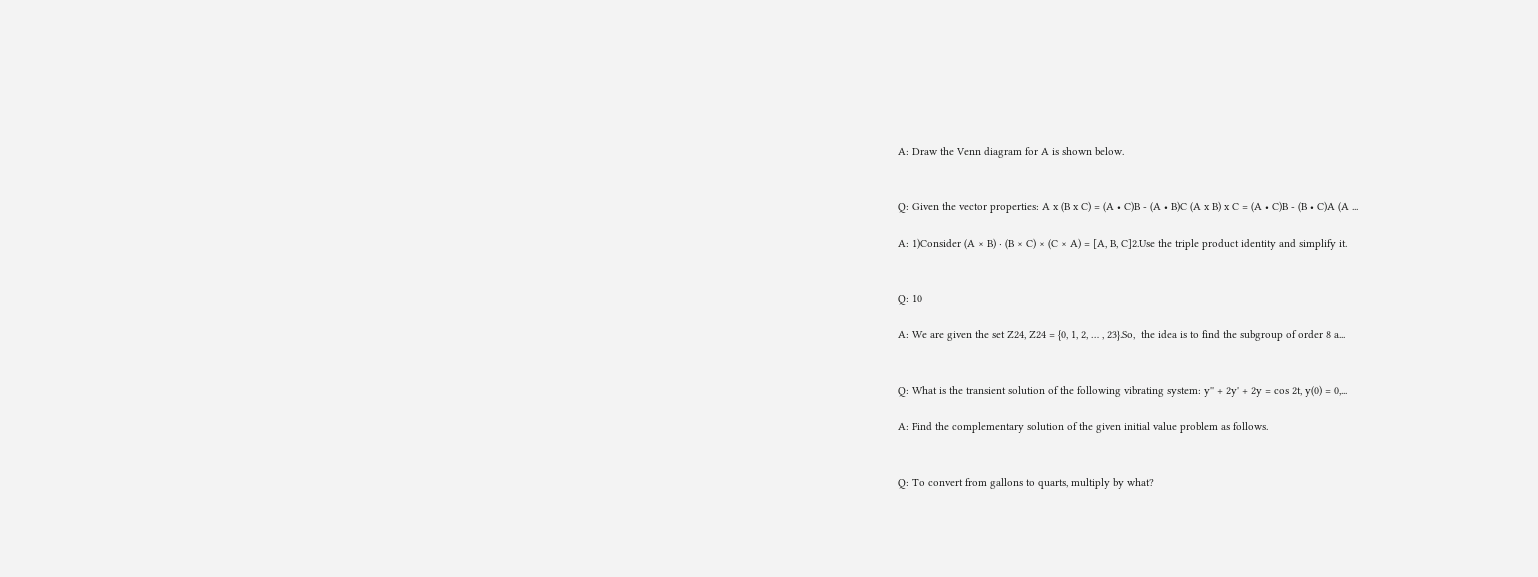A: Draw the Venn diagram for A is shown below.


Q: Given the vector properties: A x (B x C) = (A • C)B - (A • B)C (A x B) x C = (A • C)B - (B • C)A (A ...

A: 1)Consider (A × B) ∙ (B × C) × (C × A) = [A, B, C]2.Use the triple product identity and simplify it.


Q: 10

A: We are given the set Z24, Z24 = {0, 1, 2, … , 23}.So,  the idea is to find the subgroup of order 8 a...


Q: What is the transient solution of the following vibrating system: y'' + 2y' + 2y = cos 2t, y(0) = 0,...

A: Find the complementary solution of the given initial value problem as follows.


Q: To convert from gallons to quarts, multiply by what?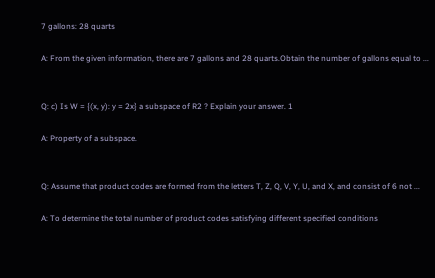7 gallons: 28 quarts

A: From the given information, there are 7 gallons and 28 quarts.Obtain the number of gallons equal to ...


Q: c) Is W = {(x, y): y = 2x} a subspace of R2 ? Explain your answer. 1

A: Property of a subspace.


Q: Assume that product codes are formed from the letters T, Z, Q, V, Y, U, and X, and consist of 6 not ...

A: To determine the total number of product codes satisfying different specified conditions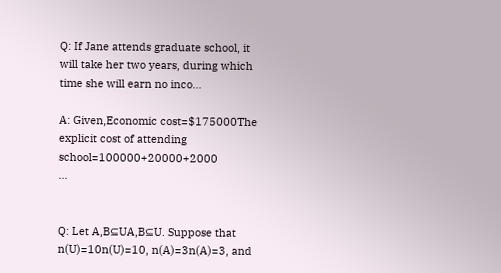Q: If Jane attends graduate school, it will take her two years, during which time she will earn no inco...

A: Given,Economic cost=$175000The explicit cost of attending school=100000+20000+2000                  ...


Q: Let A,B⊆UA,B⊆U. Suppose that n(U)=10n(U)=10, n(A)=3n(A)=3, and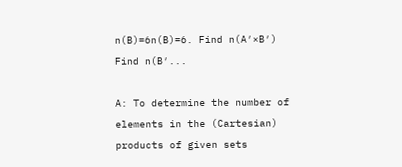n(B)=6n(B)=6. Find n(A′×B′) Find n(B′...

A: To determine the number of elements in the (Cartesian) products of given sets